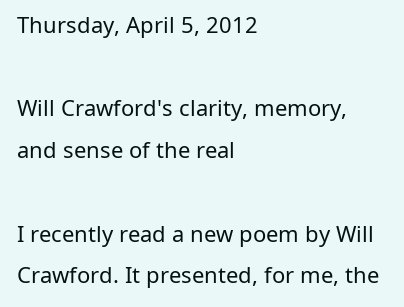Thursday, April 5, 2012

Will Crawford's clarity, memory, and sense of the real

I recently read a new poem by Will Crawford. It presented, for me, the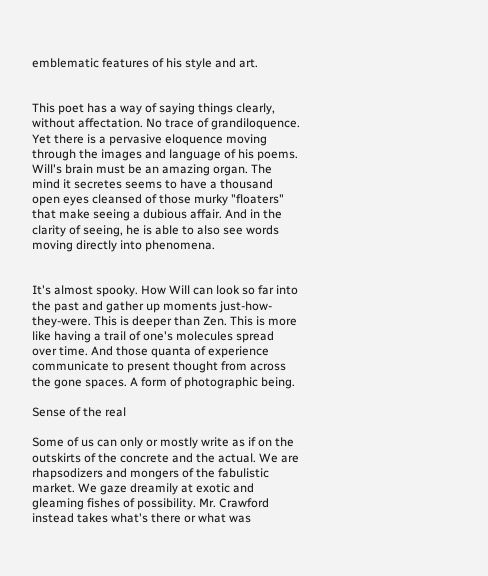emblematic features of his style and art.


This poet has a way of saying things clearly, without affectation. No trace of grandiloquence. Yet there is a pervasive eloquence moving through the images and language of his poems. Will's brain must be an amazing organ. The mind it secretes seems to have a thousand open eyes cleansed of those murky "floaters" that make seeing a dubious affair. And in the clarity of seeing, he is able to also see words moving directly into phenomena.


It's almost spooky. How Will can look so far into the past and gather up moments just-how-they-were. This is deeper than Zen. This is more like having a trail of one's molecules spread over time. And those quanta of experience communicate to present thought from across the gone spaces. A form of photographic being.

Sense of the real

Some of us can only or mostly write as if on the outskirts of the concrete and the actual. We are rhapsodizers and mongers of the fabulistic market. We gaze dreamily at exotic and gleaming fishes of possibility. Mr. Crawford instead takes what's there or what was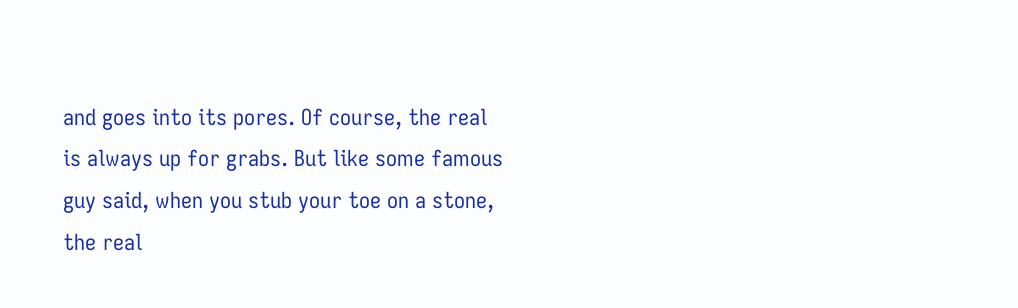and goes into its pores. Of course, the real is always up for grabs. But like some famous guy said, when you stub your toe on a stone, the real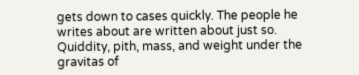gets down to cases quickly. The people he writes about are written about just so. Quiddity, pith, mass, and weight under the gravitas of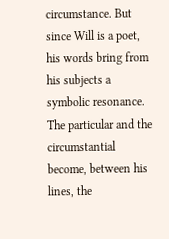circumstance. But since Will is a poet, his words bring from his subjects a symbolic resonance. The particular and the circumstantial become, between his lines, the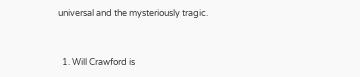universal and the mysteriously tragic.


  1. Will Crawford is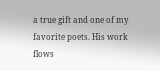a true gift and one of my favorite poets. His work flows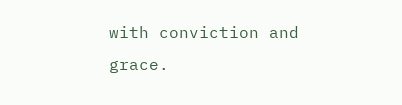with conviction and grace.